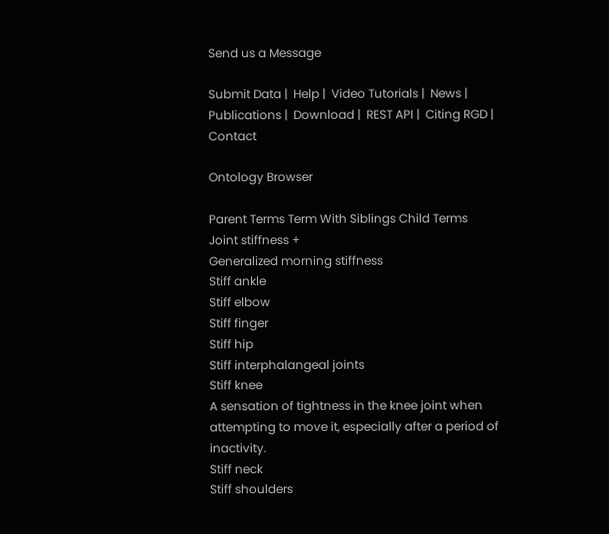Send us a Message

Submit Data |  Help |  Video Tutorials |  News |  Publications |  Download |  REST API |  Citing RGD |  Contact

Ontology Browser

Parent Terms Term With Siblings Child Terms
Joint stiffness +
Generalized morning stiffness
Stiff ankle
Stiff elbow
Stiff finger
Stiff hip
Stiff interphalangeal joints
Stiff knee
A sensation of tightness in the knee joint when attempting to move it, especially after a period of inactivity.
Stiff neck
Stiff shoulders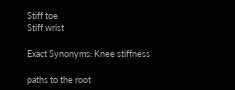Stiff toe
Stiff wrist

Exact Synonyms: Knee stiffness

paths to the root